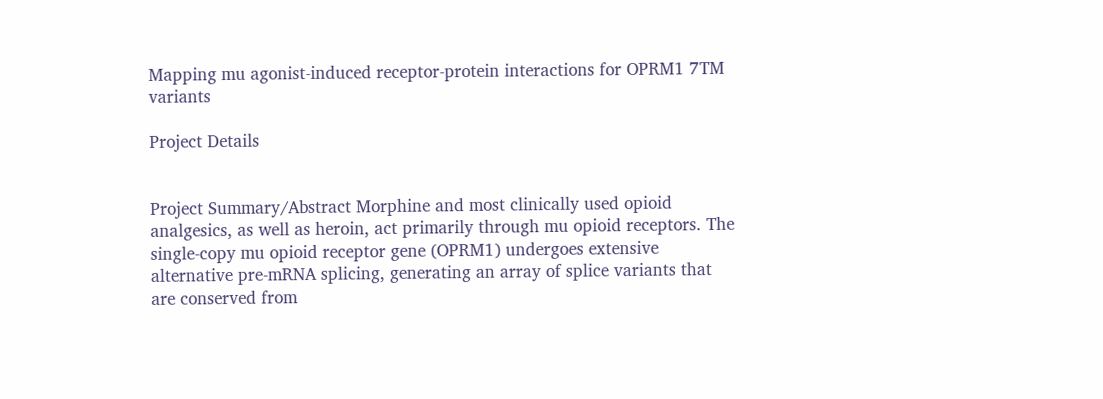Mapping mu agonist-induced receptor-protein interactions for OPRM1 7TM variants

Project Details


Project Summary/Abstract Morphine and most clinically used opioid analgesics, as well as heroin, act primarily through mu opioid receptors. The single-copy mu opioid receptor gene (OPRM1) undergoes extensive alternative pre-mRNA splicing, generating an array of splice variants that are conserved from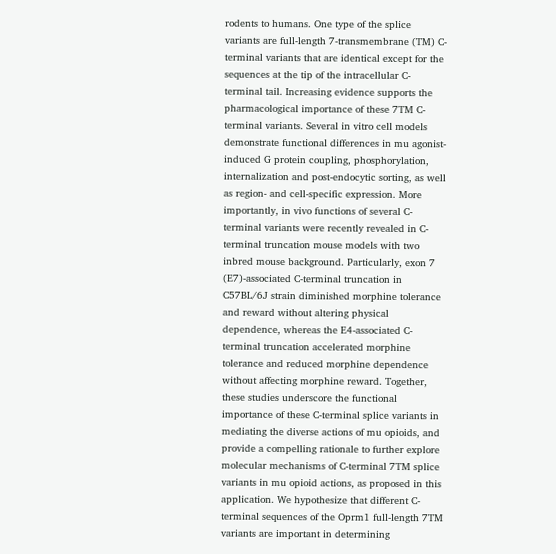rodents to humans. One type of the splice variants are full-length 7-transmembrane (TM) C-terminal variants that are identical except for the sequences at the tip of the intracellular C-terminal tail. Increasing evidence supports the pharmacological importance of these 7TM C-terminal variants. Several in vitro cell models demonstrate functional differences in mu agonist-induced G protein coupling, phosphorylation, internalization and post-endocytic sorting, as well as region- and cell-specific expression. More importantly, in vivo functions of several C-terminal variants were recently revealed in C-terminal truncation mouse models with two inbred mouse background. Particularly, exon 7 (E7)-associated C-terminal truncation in C57BL/6J strain diminished morphine tolerance and reward without altering physical dependence, whereas the E4-associated C-terminal truncation accelerated morphine tolerance and reduced morphine dependence without affecting morphine reward. Together, these studies underscore the functional importance of these C-terminal splice variants in mediating the diverse actions of mu opioids, and provide a compelling rationale to further explore molecular mechanisms of C-terminal 7TM splice variants in mu opioid actions, as proposed in this application. We hypothesize that different C-terminal sequences of the Oprm1 full-length 7TM variants are important in determining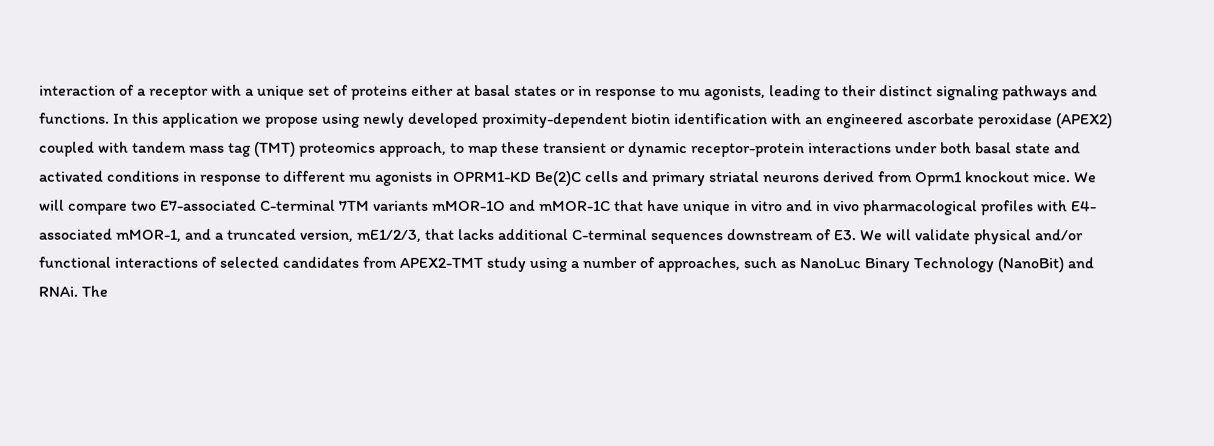interaction of a receptor with a unique set of proteins either at basal states or in response to mu agonists, leading to their distinct signaling pathways and functions. In this application we propose using newly developed proximity-dependent biotin identification with an engineered ascorbate peroxidase (APEX2) coupled with tandem mass tag (TMT) proteomics approach, to map these transient or dynamic receptor-protein interactions under both basal state and activated conditions in response to different mu agonists in OPRM1-KD Be(2)C cells and primary striatal neurons derived from Oprm1 knockout mice. We will compare two E7-associated C-terminal 7TM variants mMOR-1O and mMOR-1C that have unique in vitro and in vivo pharmacological profiles with E4-associated mMOR-1, and a truncated version, mE1/2/3, that lacks additional C-terminal sequences downstream of E3. We will validate physical and/or functional interactions of selected candidates from APEX2-TMT study using a number of approaches, such as NanoLuc Binary Technology (NanoBit) and RNAi. The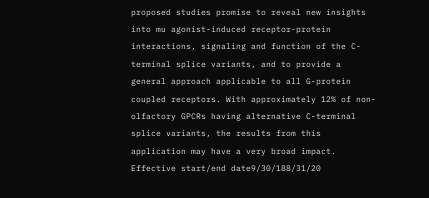proposed studies promise to reveal new insights into mu agonist-induced receptor-protein interactions, signaling and function of the C-terminal splice variants, and to provide a general approach applicable to all G-protein coupled receptors. With approximately 12% of non-olfactory GPCRs having alternative C-terminal splice variants, the results from this application may have a very broad impact.
Effective start/end date9/30/188/31/20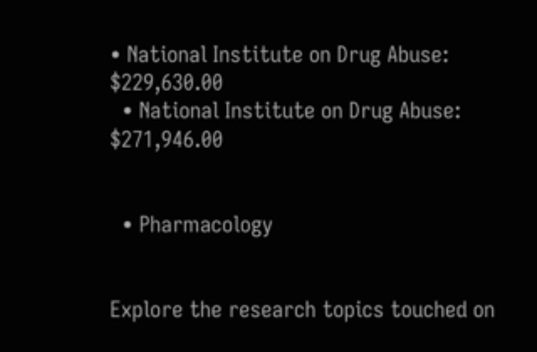• National Institute on Drug Abuse: $229,630.00
  • National Institute on Drug Abuse: $271,946.00


  • Pharmacology


Explore the research topics touched on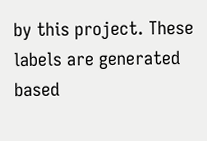by this project. These labels are generated based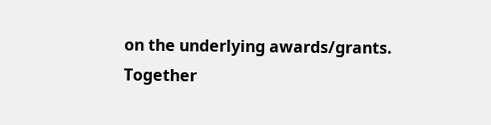on the underlying awards/grants. Together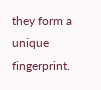they form a unique fingerprint.